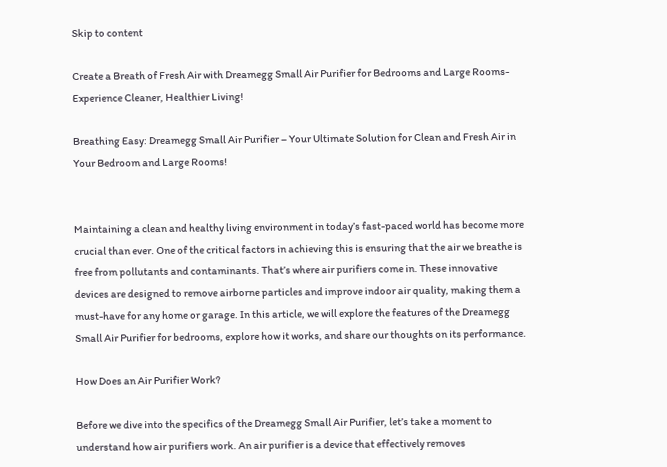Skip to content

Create a Breath of Fresh Air with Dreamegg Small Air Purifier for Bedrooms and Large Rooms- Experience Cleaner, Healthier Living!

Breathing Easy: Dreamegg Small Air Purifier – Your Ultimate Solution for Clean and Fresh Air in Your Bedroom and Large Rooms!


Maintaining a clean and healthy living environment in today’s fast-paced world has become more crucial than ever. One of the critical factors in achieving this is ensuring that the air we breathe is free from pollutants and contaminants. That’s where air purifiers come in. These innovative devices are designed to remove airborne particles and improve indoor air quality, making them a must-have for any home or garage. In this article, we will explore the features of the Dreamegg Small Air Purifier for bedrooms, explore how it works, and share our thoughts on its performance.

How Does an Air Purifier Work?

Before we dive into the specifics of the Dreamegg Small Air Purifier, let’s take a moment to understand how air purifiers work. An air purifier is a device that effectively removes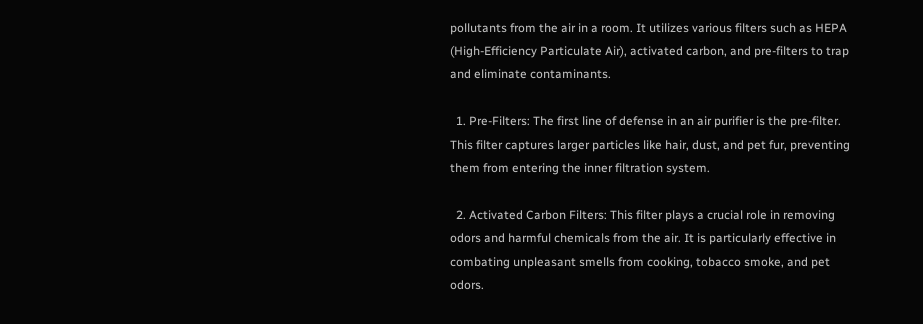pollutants from the air in a room. It utilizes various filters such as HEPA (High-Efficiency Particulate Air), activated carbon, and pre-filters to trap and eliminate contaminants.

  1. Pre-Filters: The first line of defense in an air purifier is the pre-filter. This filter captures larger particles like hair, dust, and pet fur, preventing them from entering the inner filtration system.

  2. Activated Carbon Filters: This filter plays a crucial role in removing odors and harmful chemicals from the air. It is particularly effective in combating unpleasant smells from cooking, tobacco smoke, and pet odors.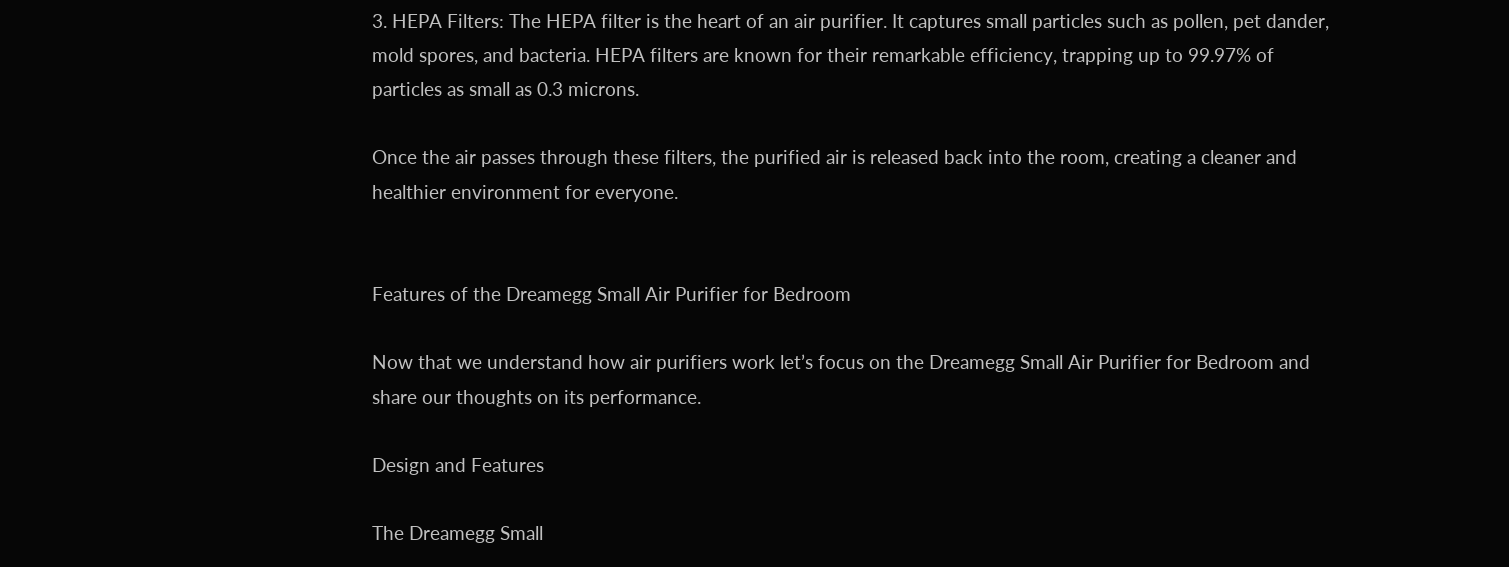3. HEPA Filters: The HEPA filter is the heart of an air purifier. It captures small particles such as pollen, pet dander, mold spores, and bacteria. HEPA filters are known for their remarkable efficiency, trapping up to 99.97% of particles as small as 0.3 microns.

Once the air passes through these filters, the purified air is released back into the room, creating a cleaner and healthier environment for everyone.


Features of the Dreamegg Small Air Purifier for Bedroom

Now that we understand how air purifiers work let’s focus on the Dreamegg Small Air Purifier for Bedroom and share our thoughts on its performance.

Design and Features

The Dreamegg Small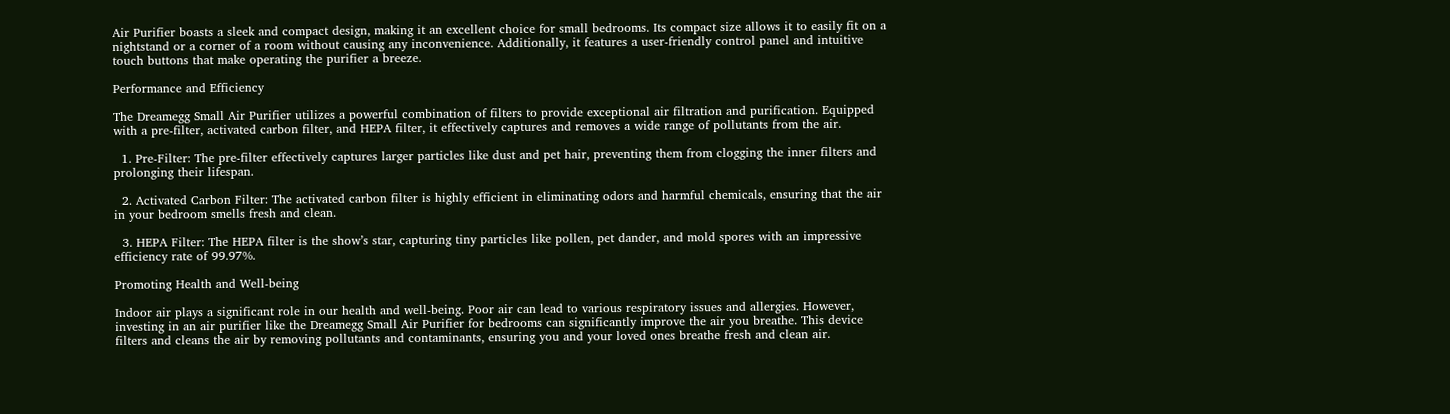Air Purifier boasts a sleek and compact design, making it an excellent choice for small bedrooms. Its compact size allows it to easily fit on a nightstand or a corner of a room without causing any inconvenience. Additionally, it features a user-friendly control panel and intuitive touch buttons that make operating the purifier a breeze.

Performance and Efficiency

The Dreamegg Small Air Purifier utilizes a powerful combination of filters to provide exceptional air filtration and purification. Equipped with a pre-filter, activated carbon filter, and HEPA filter, it effectively captures and removes a wide range of pollutants from the air.

  1. Pre-Filter: The pre-filter effectively captures larger particles like dust and pet hair, preventing them from clogging the inner filters and prolonging their lifespan.

  2. Activated Carbon Filter: The activated carbon filter is highly efficient in eliminating odors and harmful chemicals, ensuring that the air in your bedroom smells fresh and clean.

  3. HEPA Filter: The HEPA filter is the show’s star, capturing tiny particles like pollen, pet dander, and mold spores with an impressive efficiency rate of 99.97%.

Promoting Health and Well-being

Indoor air plays a significant role in our health and well-being. Poor air can lead to various respiratory issues and allergies. However, investing in an air purifier like the Dreamegg Small Air Purifier for bedrooms can significantly improve the air you breathe. This device filters and cleans the air by removing pollutants and contaminants, ensuring you and your loved ones breathe fresh and clean air.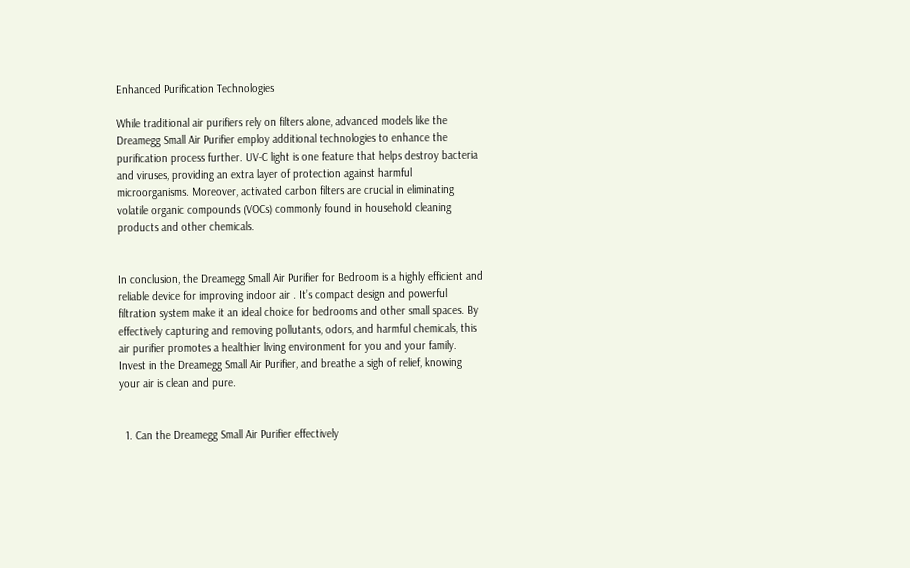Enhanced Purification Technologies

While traditional air purifiers rely on filters alone, advanced models like the Dreamegg Small Air Purifier employ additional technologies to enhance the purification process further. UV-C light is one feature that helps destroy bacteria and viruses, providing an extra layer of protection against harmful microorganisms. Moreover, activated carbon filters are crucial in eliminating volatile organic compounds (VOCs) commonly found in household cleaning products and other chemicals.


In conclusion, the Dreamegg Small Air Purifier for Bedroom is a highly efficient and reliable device for improving indoor air . It’s compact design and powerful filtration system make it an ideal choice for bedrooms and other small spaces. By effectively capturing and removing pollutants, odors, and harmful chemicals, this air purifier promotes a healthier living environment for you and your family. Invest in the Dreamegg Small Air Purifier, and breathe a sigh of relief, knowing your air is clean and pure.


  1. Can the Dreamegg Small Air Purifier effectively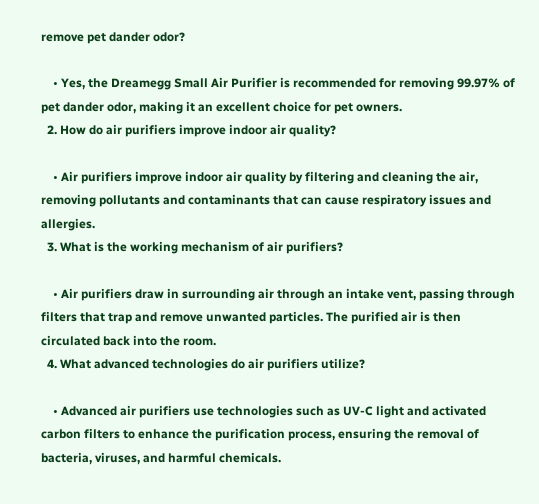remove pet dander odor?

    • Yes, the Dreamegg Small Air Purifier is recommended for removing 99.97% of pet dander odor, making it an excellent choice for pet owners.
  2. How do air purifiers improve indoor air quality?

    • Air purifiers improve indoor air quality by filtering and cleaning the air, removing pollutants and contaminants that can cause respiratory issues and allergies.
  3. What is the working mechanism of air purifiers?

    • Air purifiers draw in surrounding air through an intake vent, passing through filters that trap and remove unwanted particles. The purified air is then circulated back into the room.
  4. What advanced technologies do air purifiers utilize?

    • Advanced air purifiers use technologies such as UV-C light and activated carbon filters to enhance the purification process, ensuring the removal of bacteria, viruses, and harmful chemicals.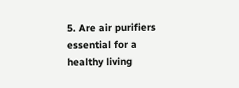5. Are air purifiers essential for a healthy living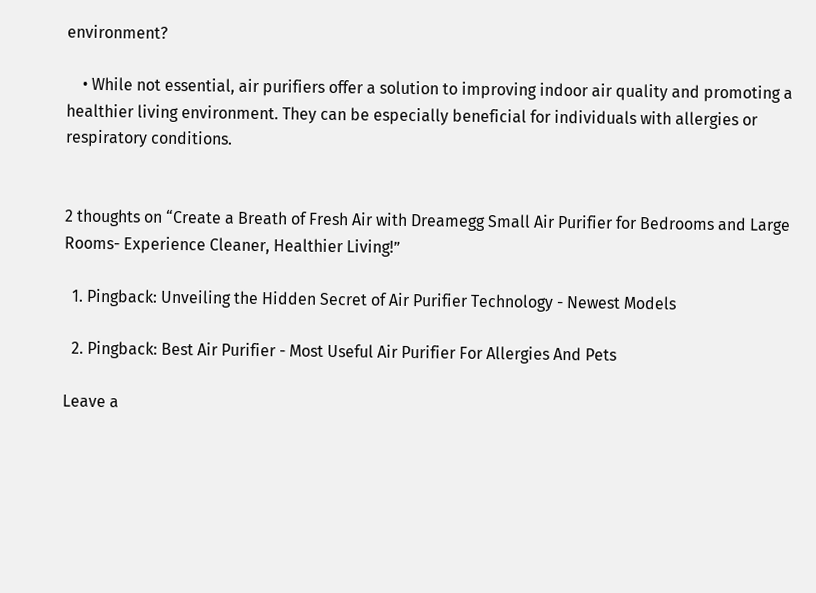environment?

    • While not essential, air purifiers offer a solution to improving indoor air quality and promoting a healthier living environment. They can be especially beneficial for individuals with allergies or respiratory conditions.


2 thoughts on “Create a Breath of Fresh Air with Dreamegg Small Air Purifier for Bedrooms and Large Rooms- Experience Cleaner, Healthier Living!”

  1. Pingback: Unveiling the Hidden Secret of Air Purifier Technology - Newest Models

  2. Pingback: Best Air Purifier - Most Useful Air Purifier For Allergies And Pets

Leave a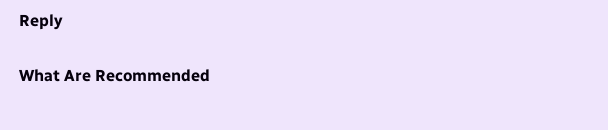Reply

What Are Recommended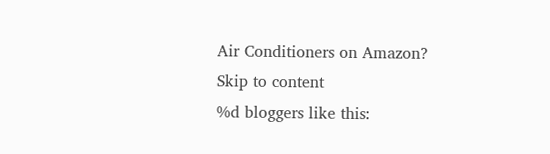Air Conditioners on Amazon?
Skip to content
%d bloggers like this: